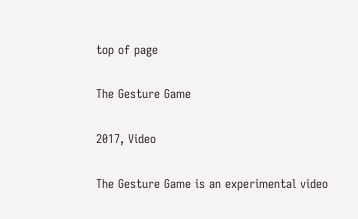top of page

The Gesture Game

2017, Video

The Gesture Game is an experimental video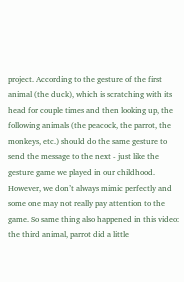project. According to the gesture of the first animal (the duck), which is scratching with its head for couple times and then looking up, the following animals (the peacock, the parrot, the monkeys, etc.) should do the same gesture to send the message to the next - just like the gesture game we played in our childhood. However, we don’t always mimic perfectly and some one may not really pay attention to the game. So same thing also happened in this video: the third animal, parrot did a little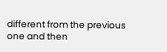different from the previous one and then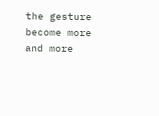the gesture become more and more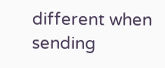different when sending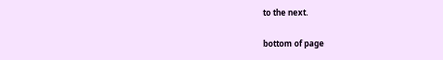to the next.

bottom of page